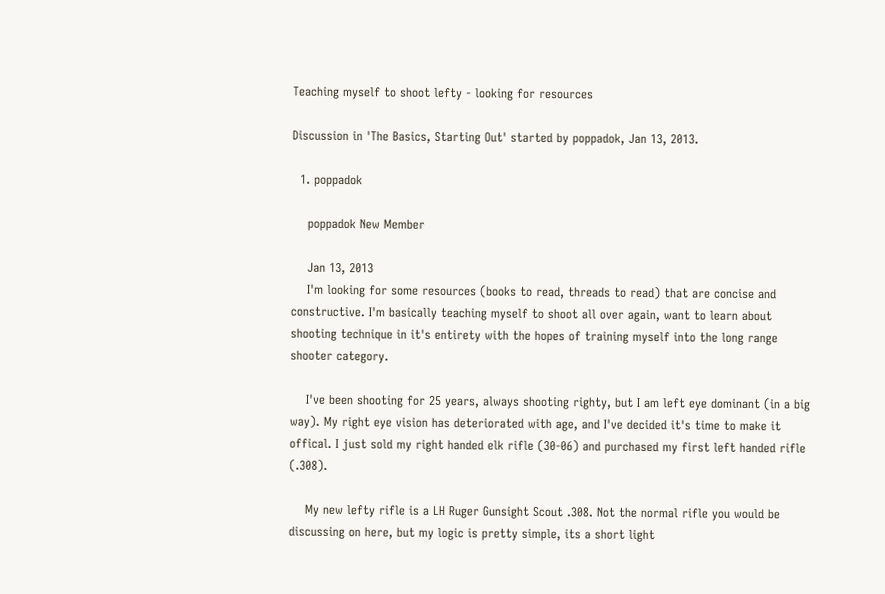Teaching myself to shoot lefty - looking for resources

Discussion in 'The Basics, Starting Out' started by poppadok, Jan 13, 2013.

  1. poppadok

    poppadok New Member

    Jan 13, 2013
    I'm looking for some resources (books to read, threads to read) that are concise and constructive. I'm basically teaching myself to shoot all over again, want to learn about shooting technique in it's entirety with the hopes of training myself into the long range shooter category.

    I've been shooting for 25 years, always shooting righty, but I am left eye dominant (in a big way). My right eye vision has deteriorated with age, and I've decided it's time to make it offical. I just sold my right handed elk rifle (30-06) and purchased my first left handed rifle (.308).

    My new lefty rifle is a LH Ruger Gunsight Scout .308. Not the normal rifle you would be discussing on here, but my logic is pretty simple, its a short light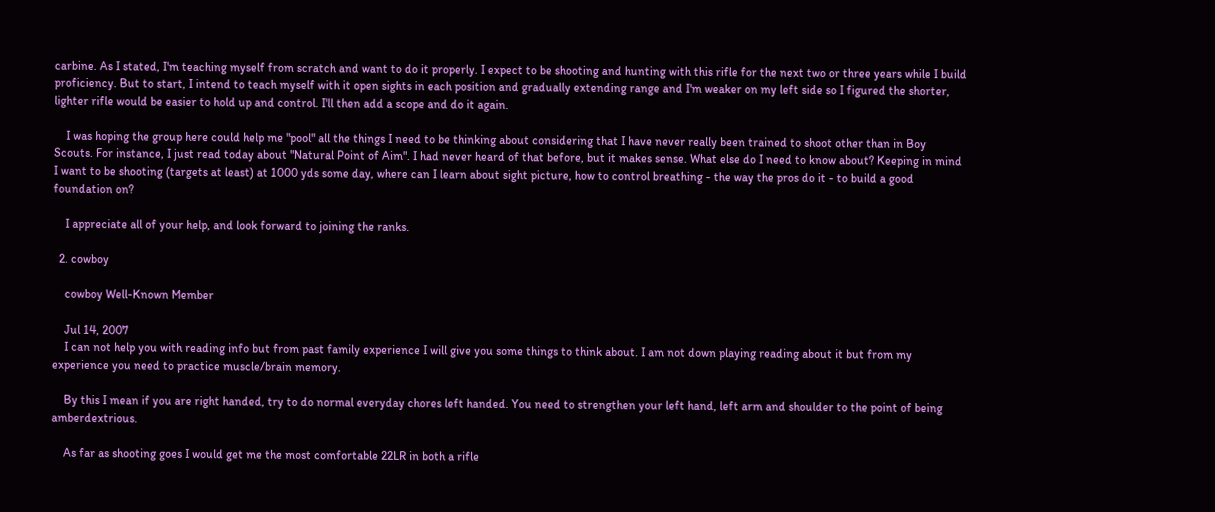carbine. As I stated, I'm teaching myself from scratch and want to do it properly. I expect to be shooting and hunting with this rifle for the next two or three years while I build proficiency. But to start, I intend to teach myself with it open sights in each position and gradually extending range and I'm weaker on my left side so I figured the shorter, lighter rifle would be easier to hold up and control. I'll then add a scope and do it again.

    I was hoping the group here could help me "pool" all the things I need to be thinking about considering that I have never really been trained to shoot other than in Boy Scouts. For instance, I just read today about "Natural Point of Aim". I had never heard of that before, but it makes sense. What else do I need to know about? Keeping in mind I want to be shooting (targets at least) at 1000 yds some day, where can I learn about sight picture, how to control breathing - the way the pros do it - to build a good foundation on?

    I appreciate all of your help, and look forward to joining the ranks.

  2. cowboy

    cowboy Well-Known Member

    Jul 14, 2007
    I can not help you with reading info but from past family experience I will give you some things to think about. I am not down playing reading about it but from my experience you need to practice muscle/brain memory.

    By this I mean if you are right handed, try to do normal everyday chores left handed. You need to strengthen your left hand, left arm and shoulder to the point of being amberdextrious.

    As far as shooting goes I would get me the most comfortable 22LR in both a rifle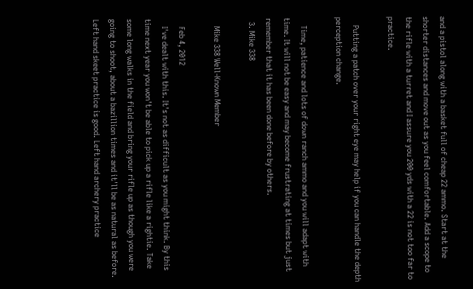and a pistol along with a basket full of cheap 22 ammo. Start at the shorter distances and move out as you feel comfortable. Add a scope to the rifle with a turret and I assure you 200 yds with a 22 is not too far to practice.

    Putting a patch over your right eye may help if you can handle the depth perception change.

    Time, patience and lots of down ranch ammo and you will adapt with time. It will not be easy and may become frustrating at times but just remember that it has been done before by others.
  3. Mike 338

    Mike 338 Well-Known Member

    Feb 4, 2012
    I've dealt with this. It's not as difficult as you might think. By this time next year you won't be able to pick up a rifle like a rightie. Take some long walks in the field and bring your rifle up as though you were going to shoot, about a bazillion times and it'll be as natural as before. Left hand skeet practice is good. Left hand archery practice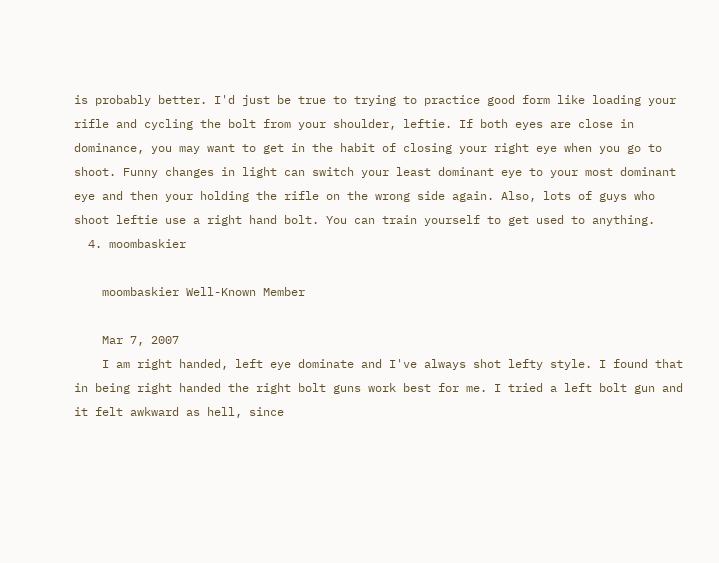is probably better. I'd just be true to trying to practice good form like loading your rifle and cycling the bolt from your shoulder, leftie. If both eyes are close in dominance, you may want to get in the habit of closing your right eye when you go to shoot. Funny changes in light can switch your least dominant eye to your most dominant eye and then your holding the rifle on the wrong side again. Also, lots of guys who shoot leftie use a right hand bolt. You can train yourself to get used to anything.
  4. moombaskier

    moombaskier Well-Known Member

    Mar 7, 2007
    I am right handed, left eye dominate and I've always shot lefty style. I found that in being right handed the right bolt guns work best for me. I tried a left bolt gun and it felt awkward as hell, since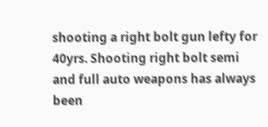shooting a right bolt gun lefty for 40yrs. Shooting right bolt semi and full auto weapons has always been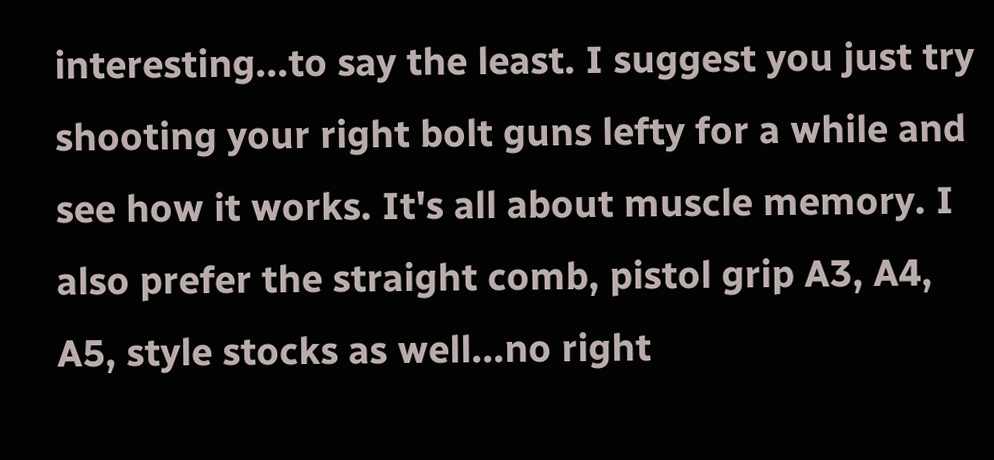interesting...to say the least. I suggest you just try shooting your right bolt guns lefty for a while and see how it works. It's all about muscle memory. I also prefer the straight comb, pistol grip A3, A4, A5, style stocks as well...no right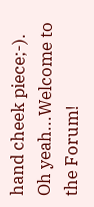hand cheek piece;-). Oh yeah...Welcome to the Forum!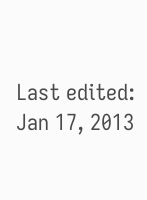Last edited: Jan 17, 2013